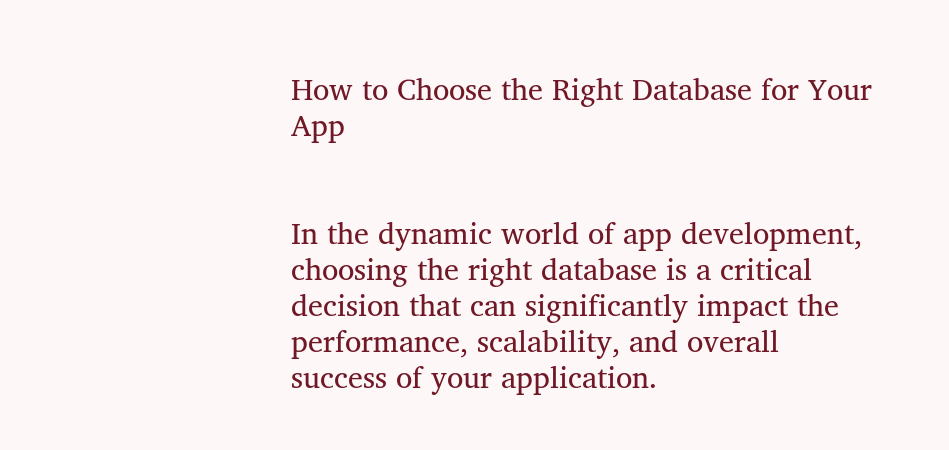How to Choose the Right Database for Your App


In the dynamic world of app development, choosing the right database is a critical decision that can significantly impact the performance, scalability, and overall success of your application.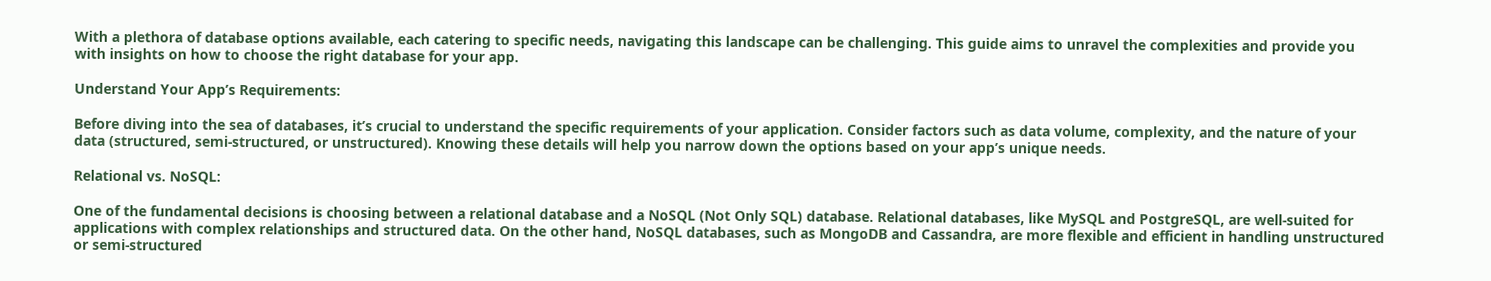With a plethora of database options available, each catering to specific needs, navigating this landscape can be challenging. This guide aims to unravel the complexities and provide you with insights on how to choose the right database for your app.

Understand Your App’s Requirements:

Before diving into the sea of databases, it’s crucial to understand the specific requirements of your application. Consider factors such as data volume, complexity, and the nature of your data (structured, semi-structured, or unstructured). Knowing these details will help you narrow down the options based on your app’s unique needs.

Relational vs. NoSQL:

One of the fundamental decisions is choosing between a relational database and a NoSQL (Not Only SQL) database. Relational databases, like MySQL and PostgreSQL, are well-suited for applications with complex relationships and structured data. On the other hand, NoSQL databases, such as MongoDB and Cassandra, are more flexible and efficient in handling unstructured or semi-structured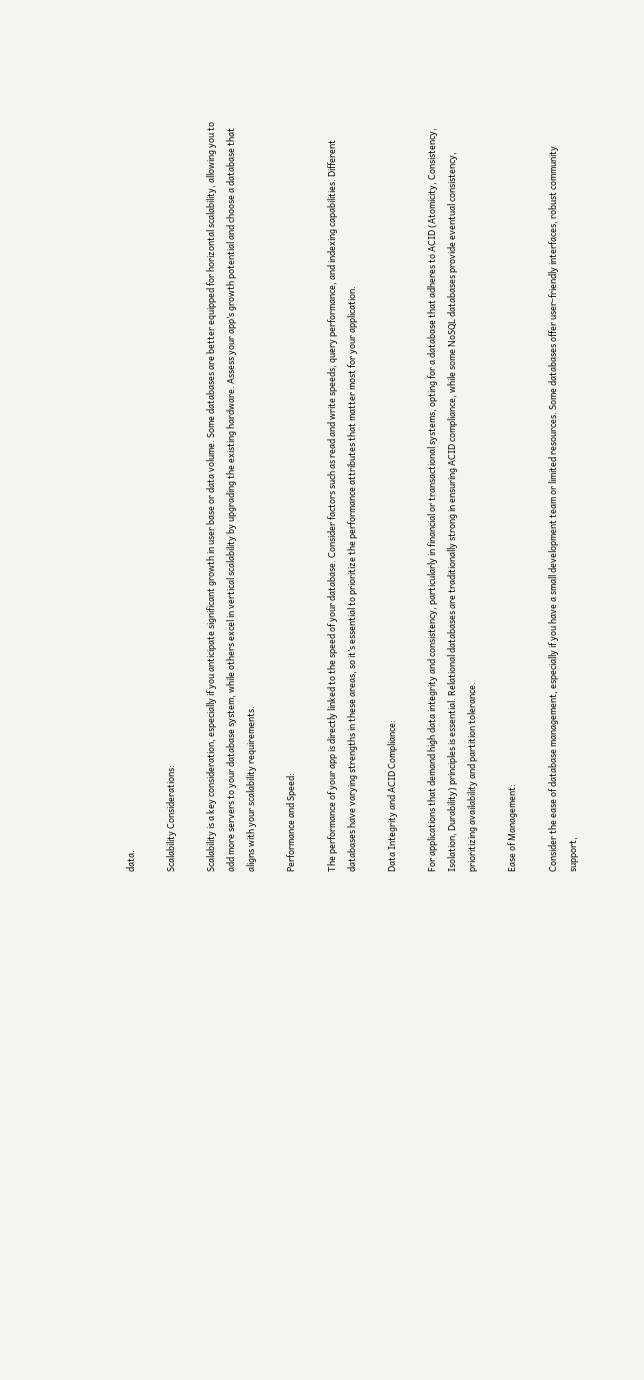data.

Scalability Considerations:

Scalability is a key consideration, especially if you anticipate significant growth in user base or data volume. Some databases are better equipped for horizontal scalability, allowing you to add more servers to your database system, while others excel in vertical scalability by upgrading the existing hardware. Assess your app’s growth potential and choose a database that aligns with your scalability requirements.

Performance and Speed:

The performance of your app is directly linked to the speed of your database. Consider factors such as read and write speeds, query performance, and indexing capabilities. Different databases have varying strengths in these areas, so it’s essential to prioritize the performance attributes that matter most for your application.

Data Integrity and ACID Compliance:

For applications that demand high data integrity and consistency, particularly in financial or transactional systems, opting for a database that adheres to ACID (Atomicity, Consistency, Isolation, Durability) principles is essential. Relational databases are traditionally strong in ensuring ACID compliance, while some NoSQL databases provide eventual consistency, prioritizing availability and partition tolerance.

Ease of Management:

Consider the ease of database management, especially if you have a small development team or limited resources. Some databases offer user-friendly interfaces, robust community support,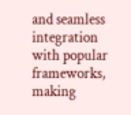and seamless integration with popular frameworks, making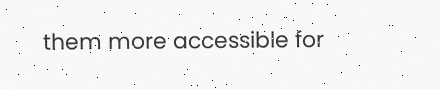them more accessible for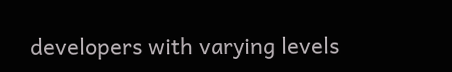developers with varying levels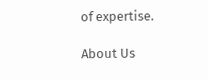of expertise.

About Us